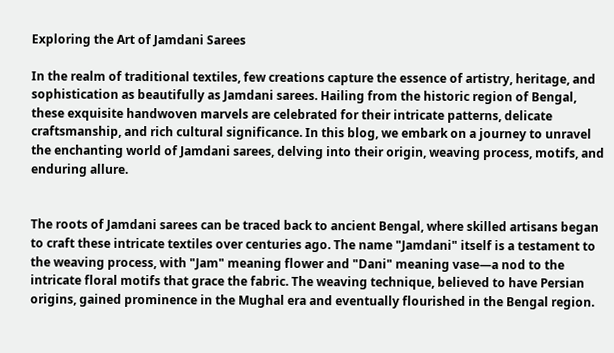Exploring the Art of Jamdani Sarees

In the realm of traditional textiles, few creations capture the essence of artistry, heritage, and sophistication as beautifully as Jamdani sarees. Hailing from the historic region of Bengal, these exquisite handwoven marvels are celebrated for their intricate patterns, delicate craftsmanship, and rich cultural significance. In this blog, we embark on a journey to unravel the enchanting world of Jamdani sarees, delving into their origin, weaving process, motifs, and enduring allure.


The roots of Jamdani sarees can be traced back to ancient Bengal, where skilled artisans began to craft these intricate textiles over centuries ago. The name "Jamdani" itself is a testament to the weaving process, with "Jam" meaning flower and "Dani" meaning vase—a nod to the intricate floral motifs that grace the fabric. The weaving technique, believed to have Persian origins, gained prominence in the Mughal era and eventually flourished in the Bengal region.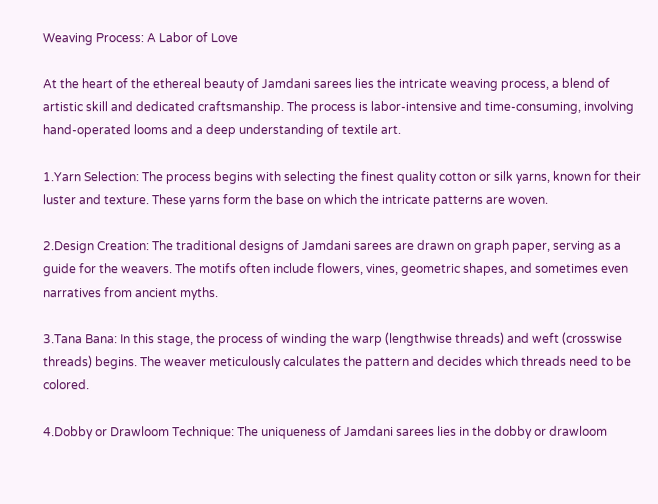Weaving Process: A Labor of Love

At the heart of the ethereal beauty of Jamdani sarees lies the intricate weaving process, a blend of artistic skill and dedicated craftsmanship. The process is labor-intensive and time-consuming, involving hand-operated looms and a deep understanding of textile art.

1.Yarn Selection: The process begins with selecting the finest quality cotton or silk yarns, known for their luster and texture. These yarns form the base on which the intricate patterns are woven.

2.Design Creation: The traditional designs of Jamdani sarees are drawn on graph paper, serving as a guide for the weavers. The motifs often include flowers, vines, geometric shapes, and sometimes even narratives from ancient myths.

3.Tana Bana: In this stage, the process of winding the warp (lengthwise threads) and weft (crosswise threads) begins. The weaver meticulously calculates the pattern and decides which threads need to be colored.

4.Dobby or Drawloom Technique: The uniqueness of Jamdani sarees lies in the dobby or drawloom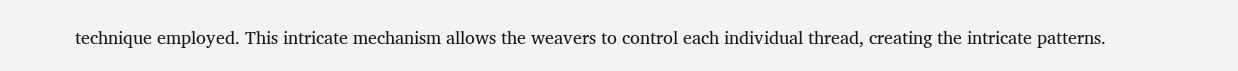technique employed. This intricate mechanism allows the weavers to control each individual thread, creating the intricate patterns.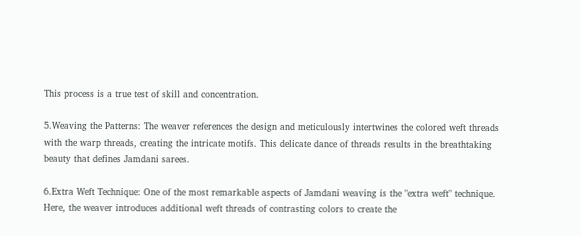This process is a true test of skill and concentration.

5.Weaving the Patterns: The weaver references the design and meticulously intertwines the colored weft threads with the warp threads, creating the intricate motifs. This delicate dance of threads results in the breathtaking beauty that defines Jamdani sarees.

6.Extra Weft Technique: One of the most remarkable aspects of Jamdani weaving is the "extra weft" technique. Here, the weaver introduces additional weft threads of contrasting colors to create the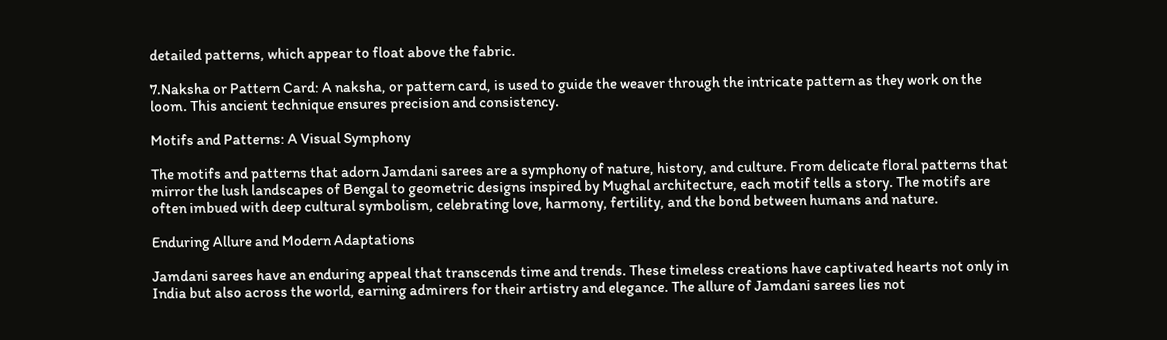detailed patterns, which appear to float above the fabric.

7.Naksha or Pattern Card: A naksha, or pattern card, is used to guide the weaver through the intricate pattern as they work on the loom. This ancient technique ensures precision and consistency.

Motifs and Patterns: A Visual Symphony

The motifs and patterns that adorn Jamdani sarees are a symphony of nature, history, and culture. From delicate floral patterns that mirror the lush landscapes of Bengal to geometric designs inspired by Mughal architecture, each motif tells a story. The motifs are often imbued with deep cultural symbolism, celebrating love, harmony, fertility, and the bond between humans and nature.

Enduring Allure and Modern Adaptations

Jamdani sarees have an enduring appeal that transcends time and trends. These timeless creations have captivated hearts not only in India but also across the world, earning admirers for their artistry and elegance. The allure of Jamdani sarees lies not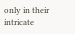only in their intricate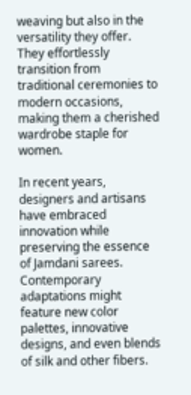weaving but also in the versatility they offer. They effortlessly transition from traditional ceremonies to modern occasions, making them a cherished wardrobe staple for women.

In recent years, designers and artisans have embraced innovation while preserving the essence of Jamdani sarees. Contemporary adaptations might feature new color palettes, innovative designs, and even blends of silk and other fibers.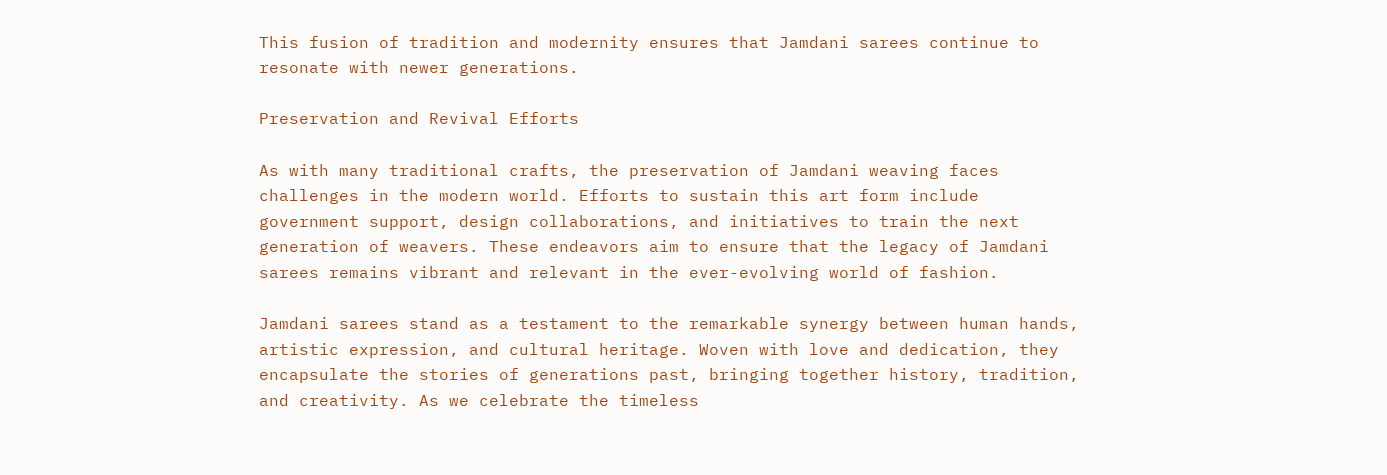This fusion of tradition and modernity ensures that Jamdani sarees continue to resonate with newer generations.

Preservation and Revival Efforts

As with many traditional crafts, the preservation of Jamdani weaving faces challenges in the modern world. Efforts to sustain this art form include government support, design collaborations, and initiatives to train the next generation of weavers. These endeavors aim to ensure that the legacy of Jamdani sarees remains vibrant and relevant in the ever-evolving world of fashion.

Jamdani sarees stand as a testament to the remarkable synergy between human hands, artistic expression, and cultural heritage. Woven with love and dedication, they encapsulate the stories of generations past, bringing together history, tradition, and creativity. As we celebrate the timeless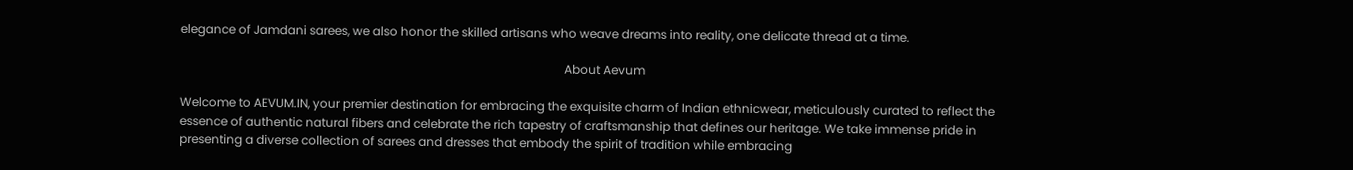elegance of Jamdani sarees, we also honor the skilled artisans who weave dreams into reality, one delicate thread at a time.

                                                                                                                                About Aevum

Welcome to AEVUM.IN, your premier destination for embracing the exquisite charm of Indian ethnicwear, meticulously curated to reflect the essence of authentic natural fibers and celebrate the rich tapestry of craftsmanship that defines our heritage. We take immense pride in presenting a diverse collection of sarees and dresses that embody the spirit of tradition while embracing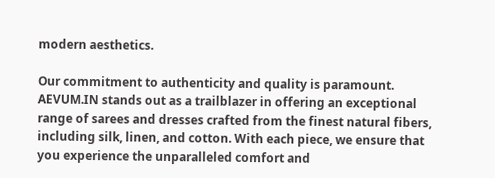modern aesthetics.

Our commitment to authenticity and quality is paramount. AEVUM.IN stands out as a trailblazer in offering an exceptional range of sarees and dresses crafted from the finest natural fibers, including silk, linen, and cotton. With each piece, we ensure that you experience the unparalleled comfort and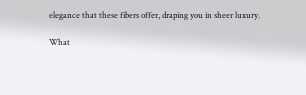elegance that these fibers offer, draping you in sheer luxury.

What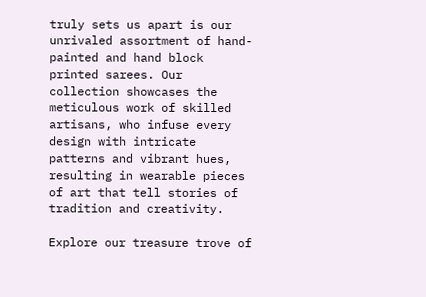truly sets us apart is our unrivaled assortment of hand-painted and hand block printed sarees. Our collection showcases the meticulous work of skilled artisans, who infuse every design with intricate patterns and vibrant hues, resulting in wearable pieces of art that tell stories of tradition and creativity.

Explore our treasure trove of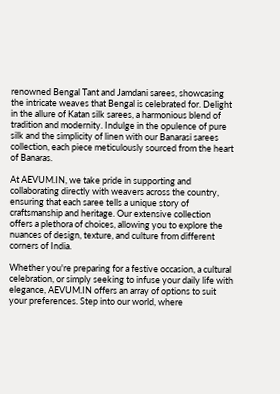renowned Bengal Tant and Jamdani sarees, showcasing the intricate weaves that Bengal is celebrated for. Delight in the allure of Katan silk sarees, a harmonious blend of tradition and modernity. Indulge in the opulence of pure silk and the simplicity of linen with our Banarasi sarees collection, each piece meticulously sourced from the heart of Banaras.

At AEVUM.IN, we take pride in supporting and collaborating directly with weavers across the country, ensuring that each saree tells a unique story of craftsmanship and heritage. Our extensive collection offers a plethora of choices, allowing you to explore the nuances of design, texture, and culture from different corners of India.

Whether you're preparing for a festive occasion, a cultural celebration, or simply seeking to infuse your daily life with elegance, AEVUM.IN offers an array of options to suit your preferences. Step into our world, where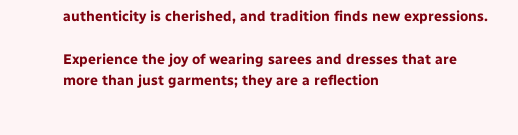authenticity is cherished, and tradition finds new expressions.

Experience the joy of wearing sarees and dresses that are more than just garments; they are a reflection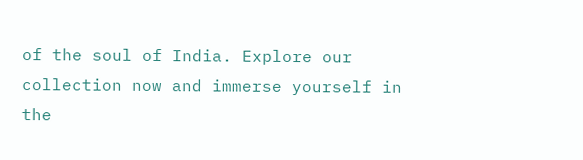of the soul of India. Explore our collection now and immerse yourself in the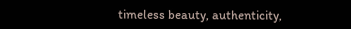timeless beauty, authenticity,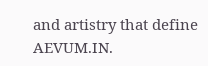and artistry that define AEVUM.IN.